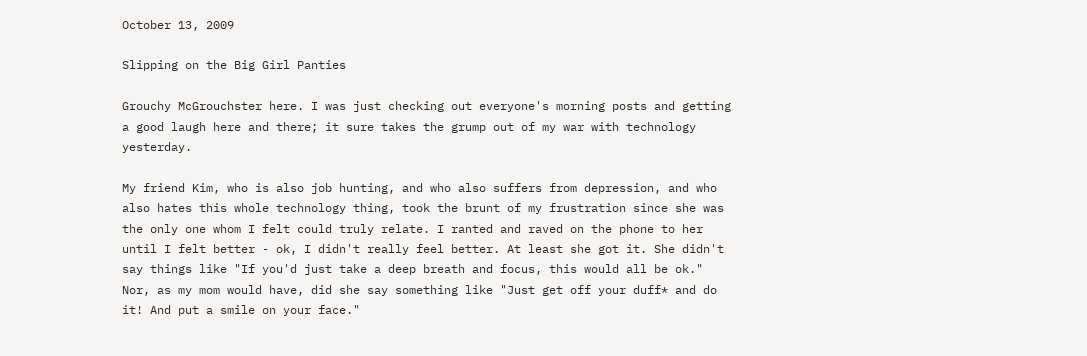October 13, 2009

Slipping on the Big Girl Panties

Grouchy McGrouchster here. I was just checking out everyone's morning posts and getting a good laugh here and there; it sure takes the grump out of my war with technology yesterday.

My friend Kim, who is also job hunting, and who also suffers from depression, and who also hates this whole technology thing, took the brunt of my frustration since she was the only one whom I felt could truly relate. I ranted and raved on the phone to her until I felt better - ok, I didn't really feel better. At least she got it. She didn't say things like "If you'd just take a deep breath and focus, this would all be ok." Nor, as my mom would have, did she say something like "Just get off your duff* and do it! And put a smile on your face."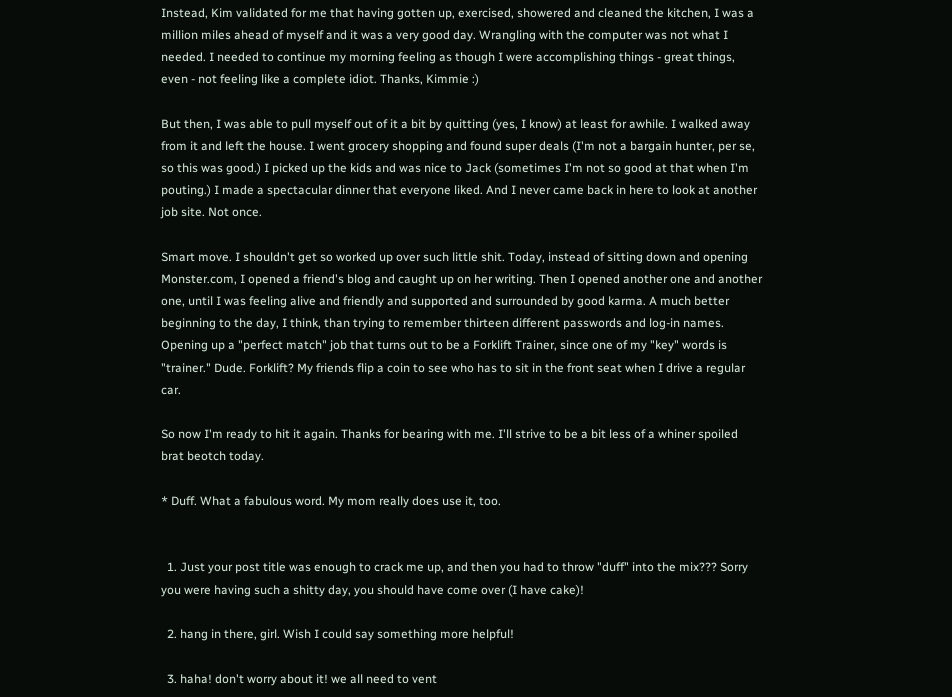Instead, Kim validated for me that having gotten up, exercised, showered and cleaned the kitchen, I was a million miles ahead of myself and it was a very good day. Wrangling with the computer was not what I needed. I needed to continue my morning feeling as though I were accomplishing things - great things, even - not feeling like a complete idiot. Thanks, Kimmie :)

But then, I was able to pull myself out of it a bit by quitting (yes, I know) at least for awhile. I walked away from it and left the house. I went grocery shopping and found super deals (I'm not a bargain hunter, per se, so this was good.) I picked up the kids and was nice to Jack (sometimes I'm not so good at that when I'm pouting.) I made a spectacular dinner that everyone liked. And I never came back in here to look at another job site. Not once.

Smart move. I shouldn't get so worked up over such little shit. Today, instead of sitting down and opening Monster.com, I opened a friend's blog and caught up on her writing. Then I opened another one and another one, until I was feeling alive and friendly and supported and surrounded by good karma. A much better beginning to the day, I think, than trying to remember thirteen different passwords and log-in names. Opening up a "perfect match" job that turns out to be a Forklift Trainer, since one of my "key" words is "trainer." Dude. Forklift? My friends flip a coin to see who has to sit in the front seat when I drive a regular car.

So now I'm ready to hit it again. Thanks for bearing with me. I'll strive to be a bit less of a whiner spoiled brat beotch today.

* Duff. What a fabulous word. My mom really does use it, too.


  1. Just your post title was enough to crack me up, and then you had to throw "duff" into the mix??? Sorry you were having such a shitty day, you should have come over (I have cake)!

  2. hang in there, girl. Wish I could say something more helpful!

  3. haha! don't worry about it! we all need to vent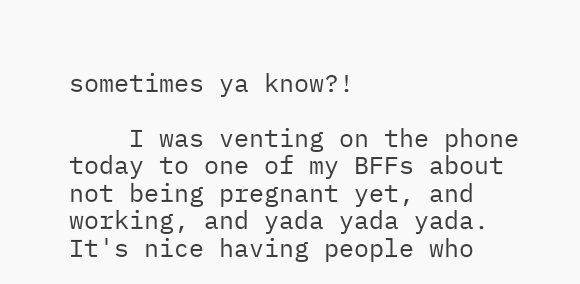sometimes ya know?!

    I was venting on the phone today to one of my BFFs about not being pregnant yet, and working, and yada yada yada. It's nice having people who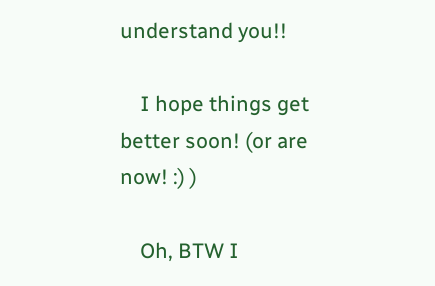understand you!!

    I hope things get better soon! (or are now! :) )

    Oh, BTW I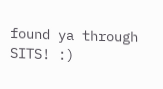found ya through SITS! :)